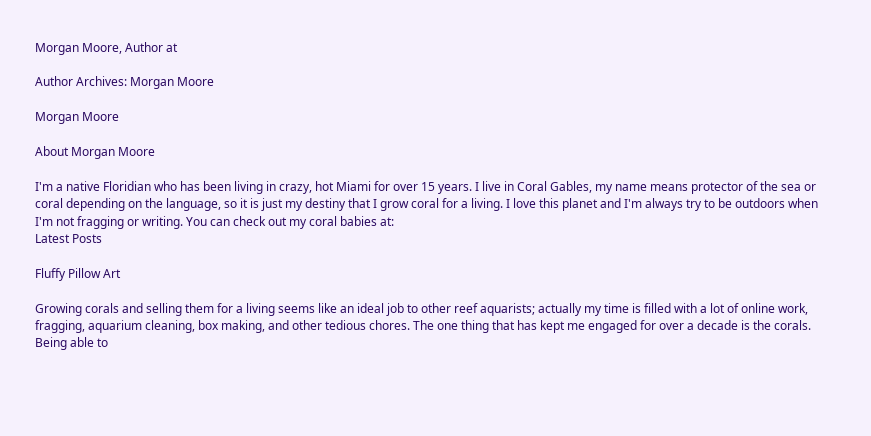Morgan Moore, Author at

Author Archives: Morgan Moore

Morgan Moore

About Morgan Moore

I'm a native Floridian who has been living in crazy, hot Miami for over 15 years. I live in Coral Gables, my name means protector of the sea or coral depending on the language, so it is just my destiny that I grow coral for a living. I love this planet and I'm always try to be outdoors when I'm not fragging or writing. You can check out my coral babies at:
Latest Posts

Fluffy Pillow Art

Growing corals and selling them for a living seems like an ideal job to other reef aquarists; actually my time is filled with a lot of online work, fragging, aquarium cleaning, box making, and other tedious chores. The one thing that has kept me engaged for over a decade is the corals. Being able to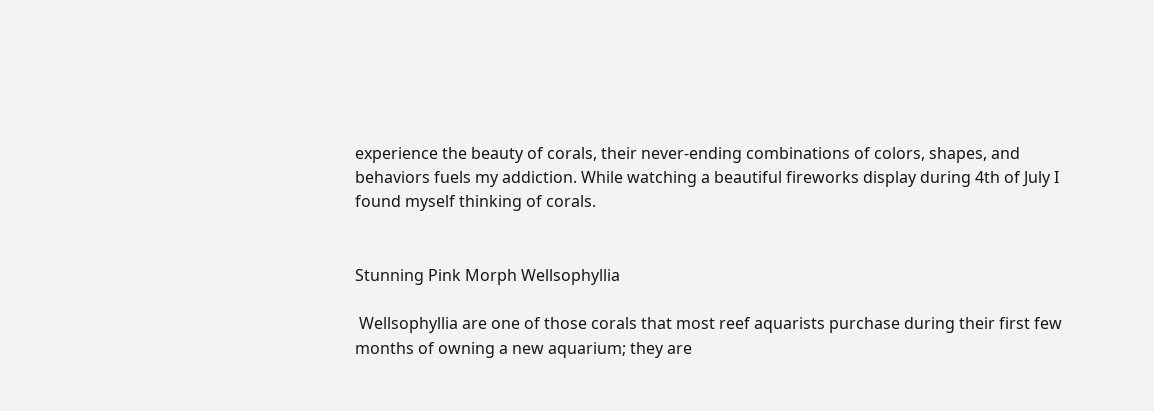experience the beauty of corals, their never-ending combinations of colors, shapes, and behaviors fuels my addiction. While watching a beautiful fireworks display during 4th of July I found myself thinking of corals.


Stunning Pink Morph Wellsophyllia

 Wellsophyllia are one of those corals that most reef aquarists purchase during their first few months of owning a new aquarium; they are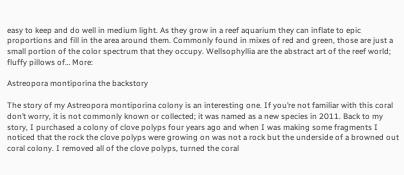easy to keep and do well in medium light. As they grow in a reef aquarium they can inflate to epic proportions and fill in the area around them. Commonly found in mixes of red and green, those are just a small portion of the color spectrum that they occupy. Wellsophyllia are the abstract art of the reef world; fluffy pillows of… More:

Astreopora montiporina the backstory

The story of my Astreopora montiporina colony is an interesting one. If you’re not familiar with this coral don’t worry, it is not commonly known or collected; it was named as a new species in 2011. Back to my story, I purchased a colony of clove polyps four years ago and when I was making some fragments I noticed that the rock the clove polyps were growing on was not a rock but the underside of a browned out coral colony. I removed all of the clove polyps, turned the coral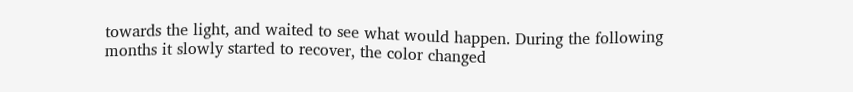towards the light, and waited to see what would happen. During the following months it slowly started to recover, the color changed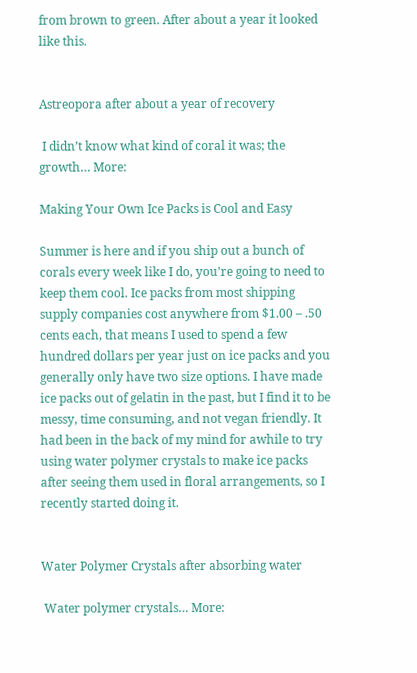from brown to green. After about a year it looked like this.


Astreopora after about a year of recovery

 I didn’t know what kind of coral it was; the growth… More:

Making Your Own Ice Packs is Cool and Easy

Summer is here and if you ship out a bunch of corals every week like I do, you’re going to need to keep them cool. Ice packs from most shipping supply companies cost anywhere from $1.00 – .50 cents each, that means I used to spend a few hundred dollars per year just on ice packs and you generally only have two size options. I have made ice packs out of gelatin in the past, but I find it to be messy, time consuming, and not vegan friendly. It had been in the back of my mind for awhile to try using water polymer crystals to make ice packs after seeing them used in floral arrangements, so I recently started doing it.


Water Polymer Crystals after absorbing water

 Water polymer crystals… More: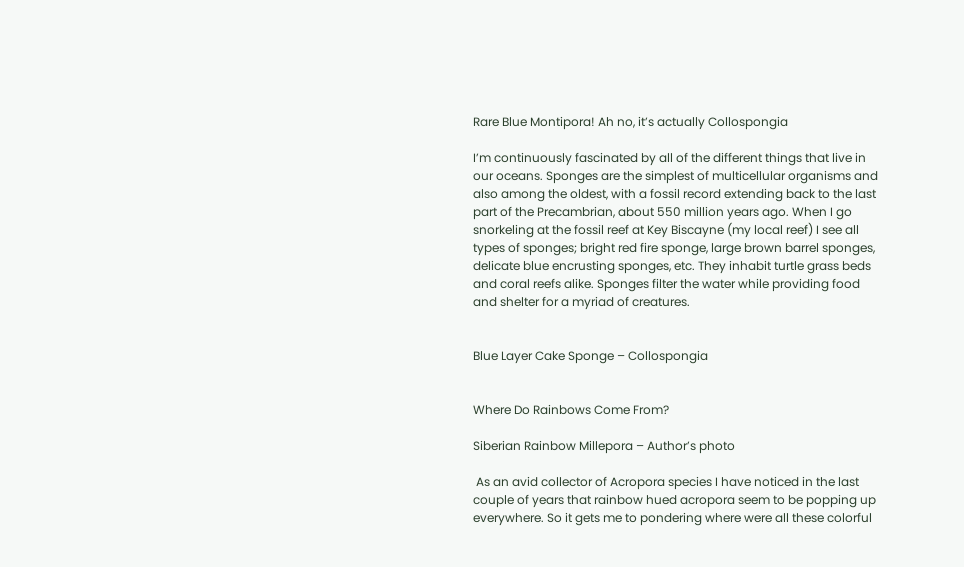Rare Blue Montipora! Ah no, it’s actually Collospongia

I’m continuously fascinated by all of the different things that live in our oceans. Sponges are the simplest of multicellular organisms and also among the oldest, with a fossil record extending back to the last part of the Precambrian, about 550 million years ago. When I go snorkeling at the fossil reef at Key Biscayne (my local reef) I see all types of sponges; bright red fire sponge, large brown barrel sponges, delicate blue encrusting sponges, etc. They inhabit turtle grass beds and coral reefs alike. Sponges filter the water while providing food and shelter for a myriad of creatures.


Blue Layer Cake Sponge – Collospongia


Where Do Rainbows Come From?

Siberian Rainbow Millepora – Author’s photo

 As an avid collector of Acropora species I have noticed in the last couple of years that rainbow hued acropora seem to be popping up everywhere. So it gets me to pondering where were all these colorful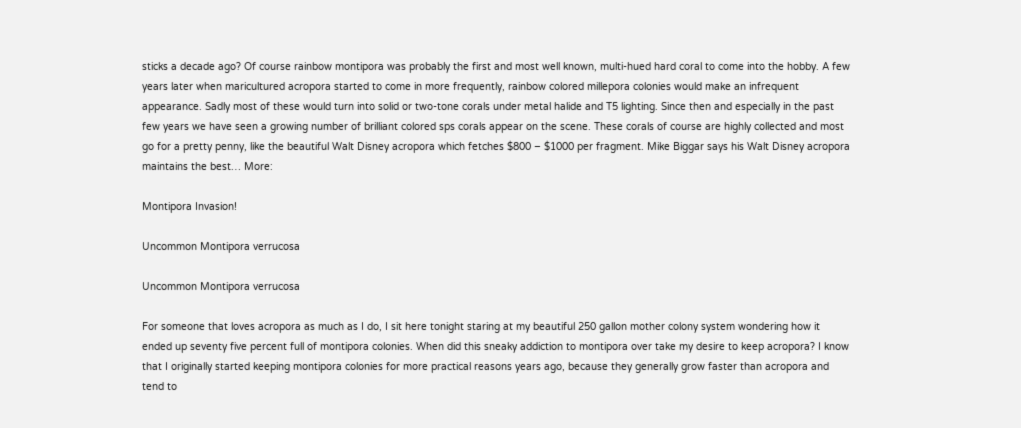sticks a decade ago? Of course rainbow montipora was probably the first and most well known, multi-hued hard coral to come into the hobby. A few years later when maricultured acropora started to come in more frequently, rainbow colored millepora colonies would make an infrequent appearance. Sadly most of these would turn into solid or two-tone corals under metal halide and T5 lighting. Since then and especially in the past few years we have seen a growing number of brilliant colored sps corals appear on the scene. These corals of course are highly collected and most go for a pretty penny, like the beautiful Walt Disney acropora which fetches $800 – $1000 per fragment. Mike Biggar says his Walt Disney acropora maintains the best… More:

Montipora Invasion!

Uncommon Montipora verrucosa

Uncommon Montipora verrucosa

For someone that loves acropora as much as I do, I sit here tonight staring at my beautiful 250 gallon mother colony system wondering how it ended up seventy five percent full of montipora colonies. When did this sneaky addiction to montipora over take my desire to keep acropora? I know that I originally started keeping montipora colonies for more practical reasons years ago, because they generally grow faster than acropora and tend to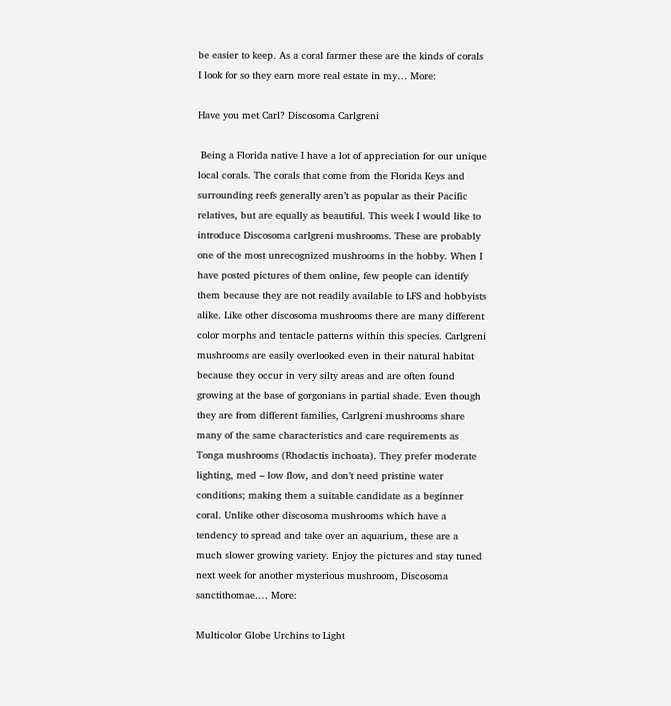be easier to keep. As a coral farmer these are the kinds of corals I look for so they earn more real estate in my… More:

Have you met Carl? Discosoma Carlgreni

 Being a Florida native I have a lot of appreciation for our unique local corals. The corals that come from the Florida Keys and surrounding reefs generally aren’t as popular as their Pacific relatives, but are equally as beautiful. This week I would like to introduce Discosoma carlgreni mushrooms. These are probably one of the most unrecognized mushrooms in the hobby. When I have posted pictures of them online, few people can identify them because they are not readily available to LFS and hobbyists alike. Like other discosoma mushrooms there are many different color morphs and tentacle patterns within this species. Carlgreni mushrooms are easily overlooked even in their natural habitat because they occur in very silty areas and are often found growing at the base of gorgonians in partial shade. Even though they are from different families, Carlgreni mushrooms share many of the same characteristics and care requirements as Tonga mushrooms (Rhodactis inchoata). They prefer moderate lighting, med – low flow, and don’t need pristine water conditions; making them a suitable candidate as a beginner coral. Unlike other discosoma mushrooms which have a tendency to spread and take over an aquarium, these are a much slower growing variety. Enjoy the pictures and stay tuned next week for another mysterious mushroom, Discosoma sanctithomae.… More:

Multicolor Globe Urchins to Light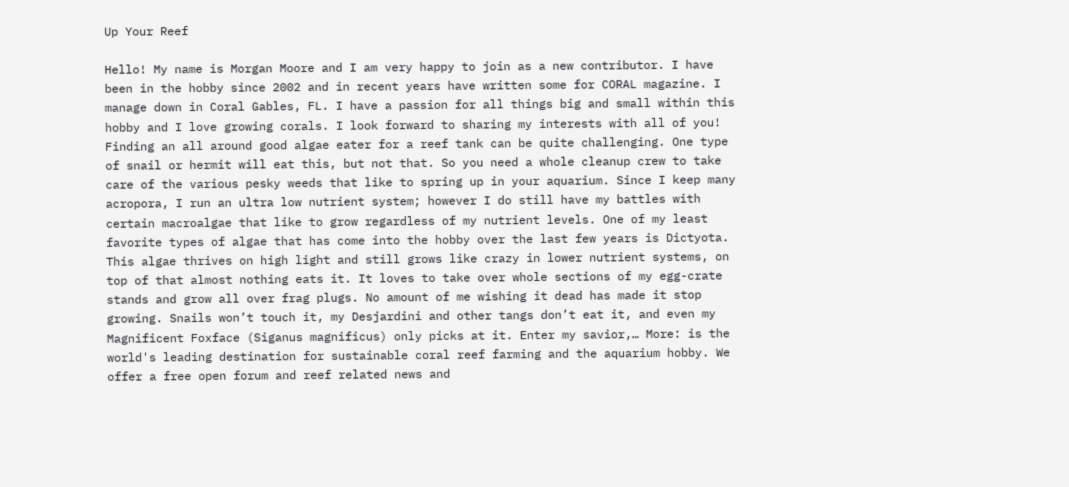Up Your Reef

Hello! My name is Morgan Moore and I am very happy to join as a new contributor. I have been in the hobby since 2002 and in recent years have written some for CORAL magazine. I manage down in Coral Gables, FL. I have a passion for all things big and small within this hobby and I love growing corals. I look forward to sharing my interests with all of you! Finding an all around good algae eater for a reef tank can be quite challenging. One type of snail or hermit will eat this, but not that. So you need a whole cleanup crew to take care of the various pesky weeds that like to spring up in your aquarium. Since I keep many acropora, I run an ultra low nutrient system; however I do still have my battles with certain macroalgae that like to grow regardless of my nutrient levels. One of my least favorite types of algae that has come into the hobby over the last few years is Dictyota. This algae thrives on high light and still grows like crazy in lower nutrient systems, on top of that almost nothing eats it. It loves to take over whole sections of my egg-crate stands and grow all over frag plugs. No amount of me wishing it dead has made it stop growing. Snails won’t touch it, my Desjardini and other tangs don’t eat it, and even my Magnificent Foxface (Siganus magnificus) only picks at it. Enter my savior,… More: is the world's leading destination for sustainable coral reef farming and the aquarium hobby. We offer a free open forum and reef related news and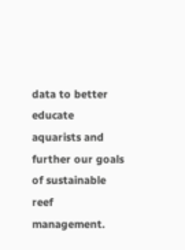data to better educate aquarists and further our goals of sustainable reef management.